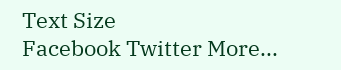Text Size
Facebook Twitter More...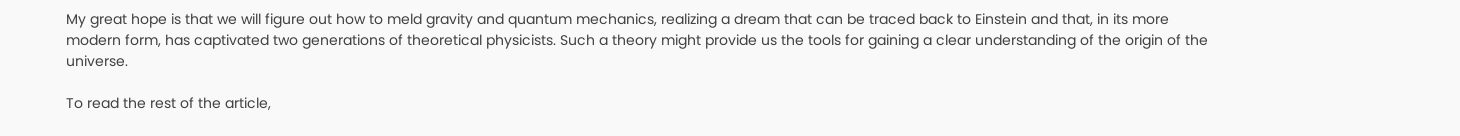My great hope is that we will figure out how to meld gravity and quantum mechanics, realizing a dream that can be traced back to Einstein and that, in its more modern form, has captivated two generations of theoretical physicists. Such a theory might provide us the tools for gaining a clear understanding of the origin of the universe.

To read the rest of the article,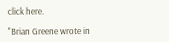click here.

"Brian Greene wrote in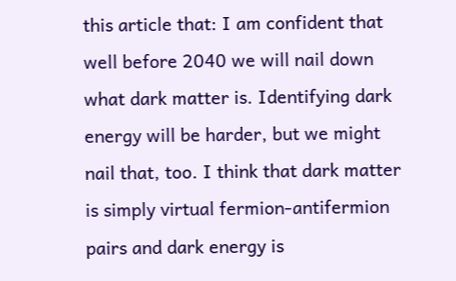this article that: I am confident that well before 2040 we will nail down what dark matter is. Identifying dark energy will be harder, but we might nail that, too. I think that dark matter is simply virtual fermion-antifermion pairs and dark energy is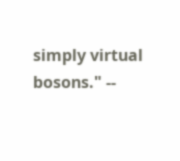simply virtual bosons." --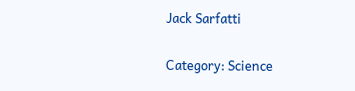Jack Sarfatti

Category: Science